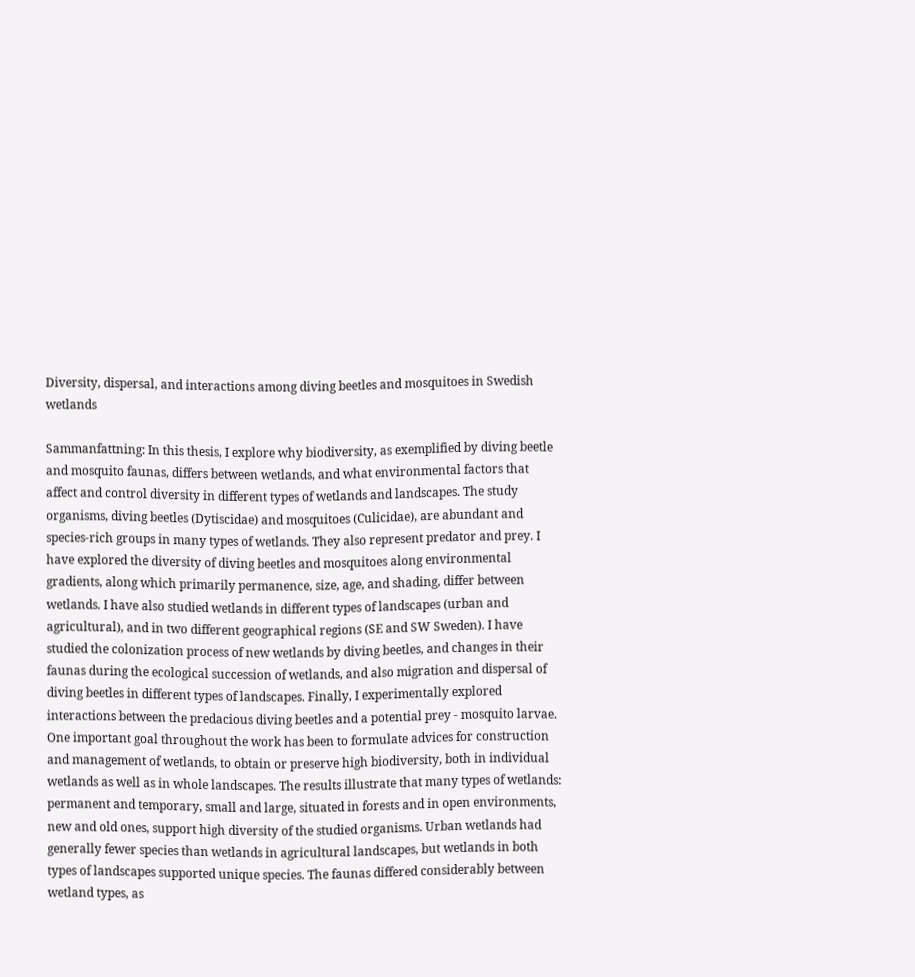Diversity, dispersal, and interactions among diving beetles and mosquitoes in Swedish wetlands

Sammanfattning: In this thesis, I explore why biodiversity, as exemplified by diving beetle and mosquito faunas, differs between wetlands, and what environmental factors that affect and control diversity in different types of wetlands and landscapes. The study organisms, diving beetles (Dytiscidae) and mosquitoes (Culicidae), are abundant and species-rich groups in many types of wetlands. They also represent predator and prey. I have explored the diversity of diving beetles and mosquitoes along environmental gradients, along which primarily permanence, size, age, and shading, differ between wetlands. I have also studied wetlands in different types of landscapes (urban and agricultural), and in two different geographical regions (SE and SW Sweden). I have studied the colonization process of new wetlands by diving beetles, and changes in their faunas during the ecological succession of wetlands, and also migration and dispersal of diving beetles in different types of landscapes. Finally, I experimentally explored interactions between the predacious diving beetles and a potential prey - mosquito larvae. One important goal throughout the work has been to formulate advices for construction and management of wetlands, to obtain or preserve high biodiversity, both in individual wetlands as well as in whole landscapes. The results illustrate that many types of wetlands: permanent and temporary, small and large, situated in forests and in open environments, new and old ones, support high diversity of the studied organisms. Urban wetlands had generally fewer species than wetlands in agricultural landscapes, but wetlands in both types of landscapes supported unique species. The faunas differed considerably between wetland types, as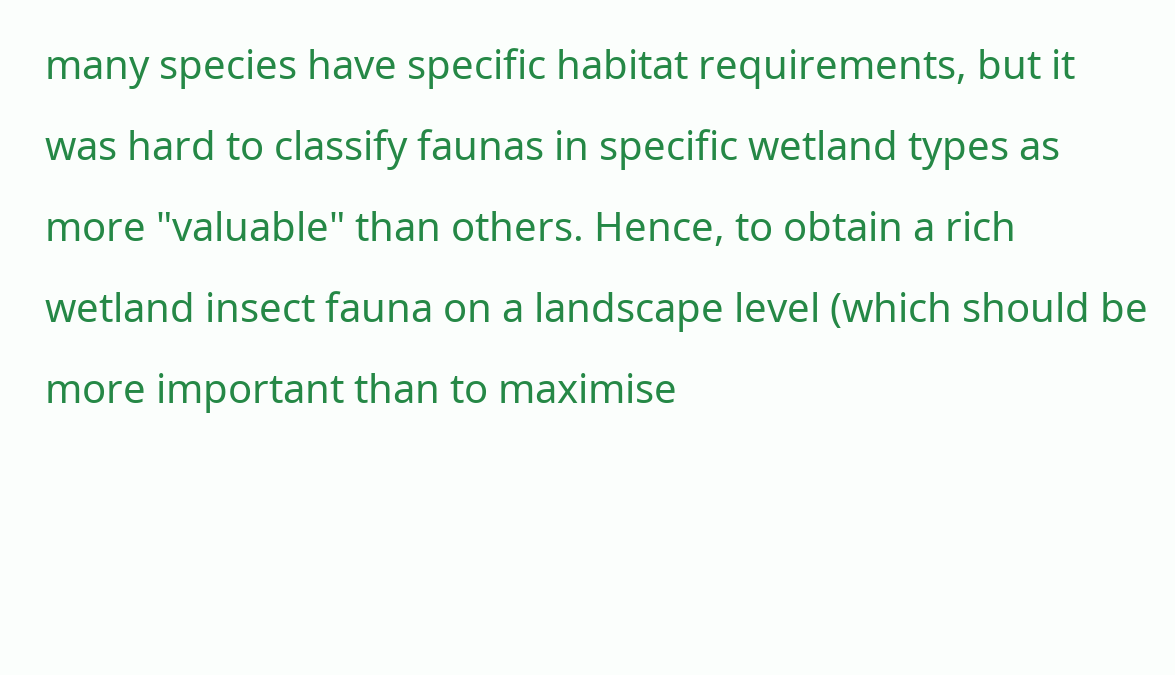many species have specific habitat requirements, but it was hard to classify faunas in specific wetland types as more "valuable" than others. Hence, to obtain a rich wetland insect fauna on a landscape level (which should be more important than to maximise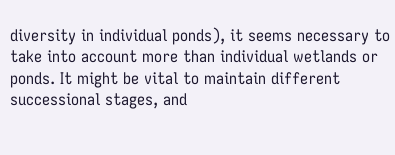diversity in individual ponds), it seems necessary to take into account more than individual wetlands or ponds. It might be vital to maintain different successional stages, and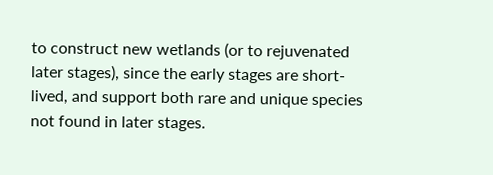to construct new wetlands (or to rejuvenated later stages), since the early stages are short-lived, and support both rare and unique species not found in later stages.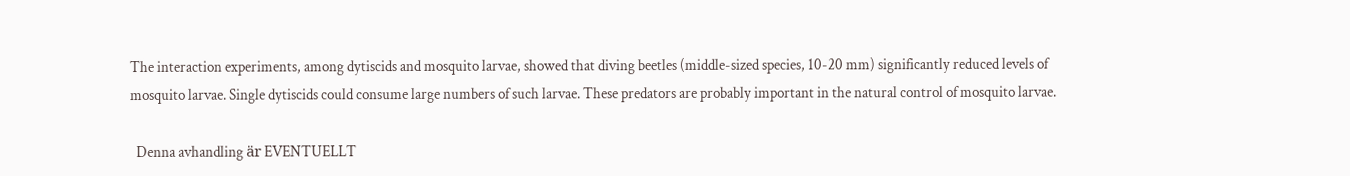The interaction experiments, among dytiscids and mosquito larvae, showed that diving beetles (middle-sized species, 10-20 mm) significantly reduced levels of mosquito larvae. Single dytiscids could consume large numbers of such larvae. These predators are probably important in the natural control of mosquito larvae.

  Denna avhandling är EVENTUELLT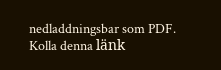nedladdningsbar som PDF. Kolla denna länk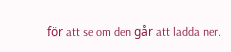för att se om den går att ladda ner.